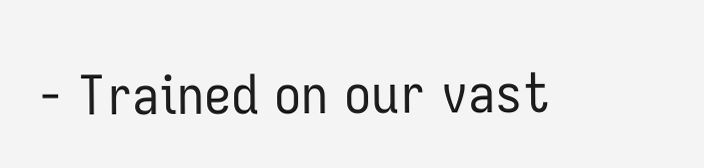- Trained on our vast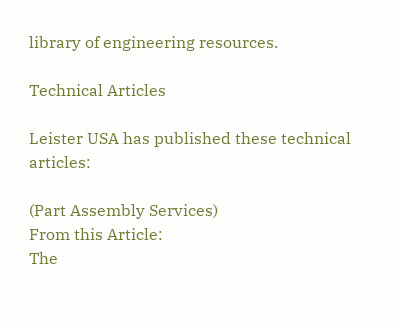library of engineering resources.

Technical Articles

Leister USA has published these technical articles:

(Part Assembly Services)
From this Article:
The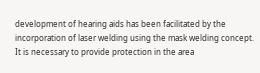development of hearing aids has been facilitated by the incorporation of laser welding using the mask welding concept. It is necessary to provide protection in the area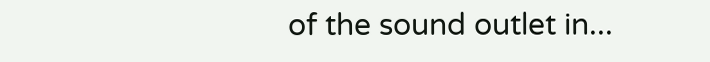of the sound outlet in...